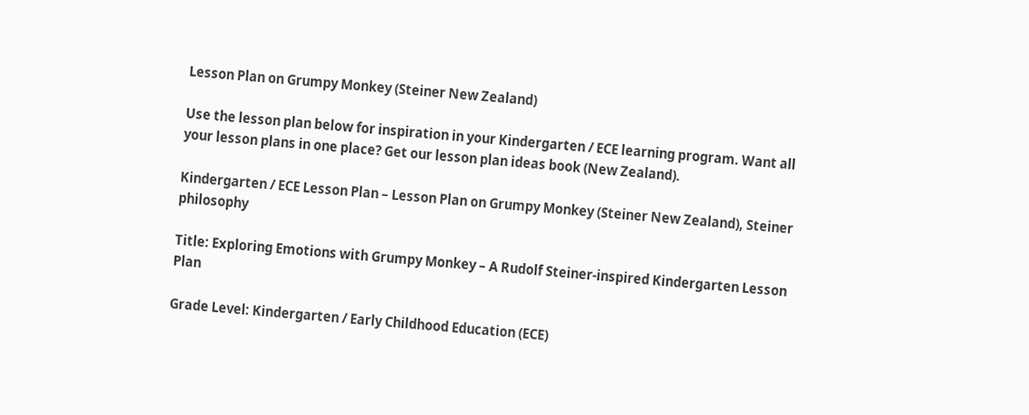Lesson Plan on Grumpy Monkey (Steiner New Zealand)

Use the lesson plan below for inspiration in your Kindergarten / ECE learning program. Want all your lesson plans in one place? Get our lesson plan ideas book (New Zealand).

Kindergarten / ECE Lesson Plan – Lesson Plan on Grumpy Monkey (Steiner New Zealand), Steiner philosophy

Title: Exploring Emotions with Grumpy Monkey – A Rudolf Steiner-inspired Kindergarten Lesson Plan

Grade Level: Kindergarten / Early Childhood Education (ECE)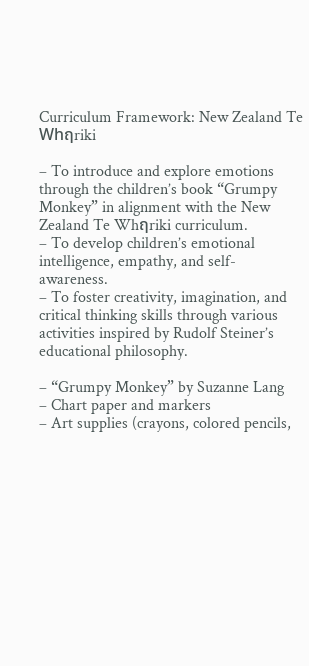Curriculum Framework: New Zealand Te Whฤriki

– To introduce and explore emotions through the children’s book “Grumpy Monkey” in alignment with the New Zealand Te Whฤriki curriculum.
– To develop children’s emotional intelligence, empathy, and self-awareness.
– To foster creativity, imagination, and critical thinking skills through various activities inspired by Rudolf Steiner’s educational philosophy.

– “Grumpy Monkey” by Suzanne Lang
– Chart paper and markers
– Art supplies (crayons, colored pencils,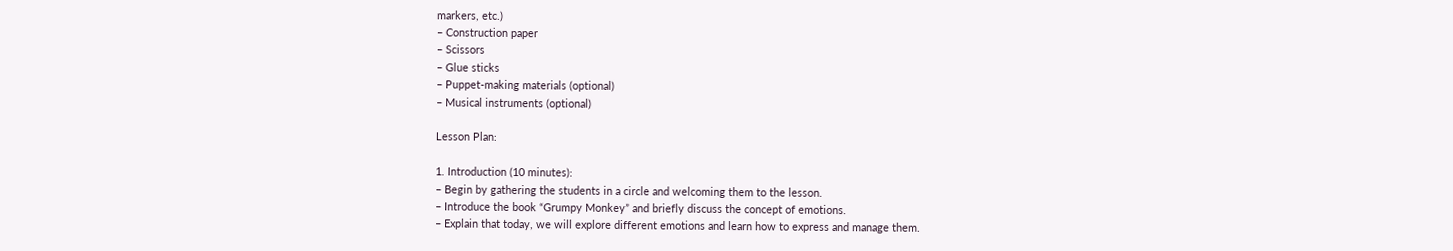markers, etc.)
– Construction paper
– Scissors
– Glue sticks
– Puppet-making materials (optional)
– Musical instruments (optional)

Lesson Plan:

1. Introduction (10 minutes):
– Begin by gathering the students in a circle and welcoming them to the lesson.
– Introduce the book “Grumpy Monkey” and briefly discuss the concept of emotions.
– Explain that today, we will explore different emotions and learn how to express and manage them.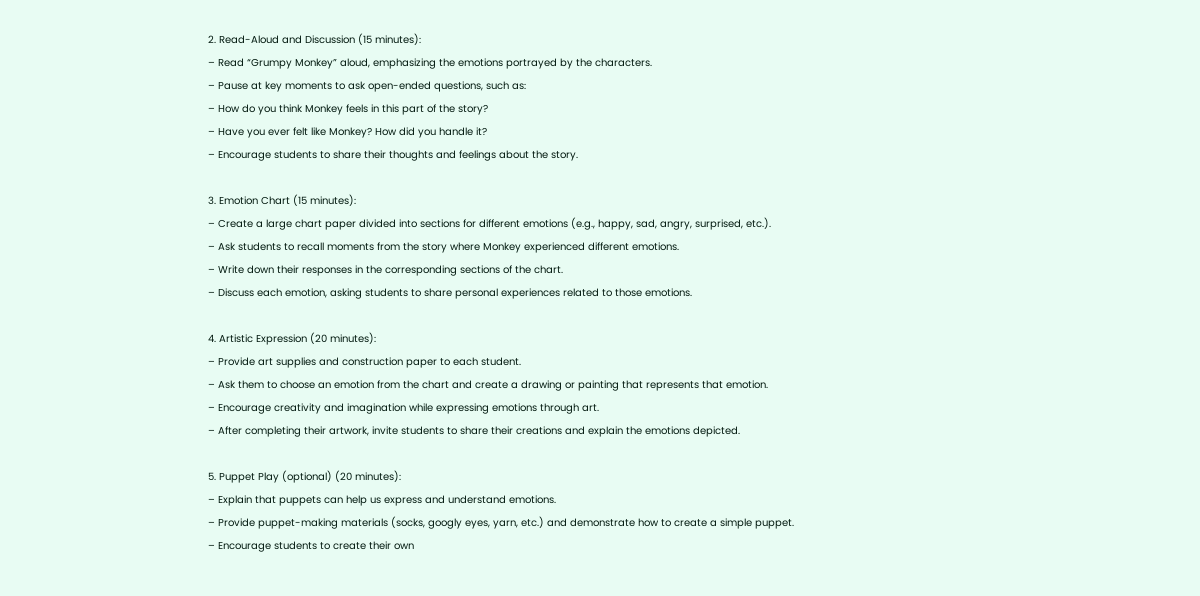2. Read-Aloud and Discussion (15 minutes):
– Read “Grumpy Monkey” aloud, emphasizing the emotions portrayed by the characters.
– Pause at key moments to ask open-ended questions, such as:
– How do you think Monkey feels in this part of the story?
– Have you ever felt like Monkey? How did you handle it?
– Encourage students to share their thoughts and feelings about the story.

3. Emotion Chart (15 minutes):
– Create a large chart paper divided into sections for different emotions (e.g., happy, sad, angry, surprised, etc.).
– Ask students to recall moments from the story where Monkey experienced different emotions.
– Write down their responses in the corresponding sections of the chart.
– Discuss each emotion, asking students to share personal experiences related to those emotions.

4. Artistic Expression (20 minutes):
– Provide art supplies and construction paper to each student.
– Ask them to choose an emotion from the chart and create a drawing or painting that represents that emotion.
– Encourage creativity and imagination while expressing emotions through art.
– After completing their artwork, invite students to share their creations and explain the emotions depicted.

5. Puppet Play (optional) (20 minutes):
– Explain that puppets can help us express and understand emotions.
– Provide puppet-making materials (socks, googly eyes, yarn, etc.) and demonstrate how to create a simple puppet.
– Encourage students to create their own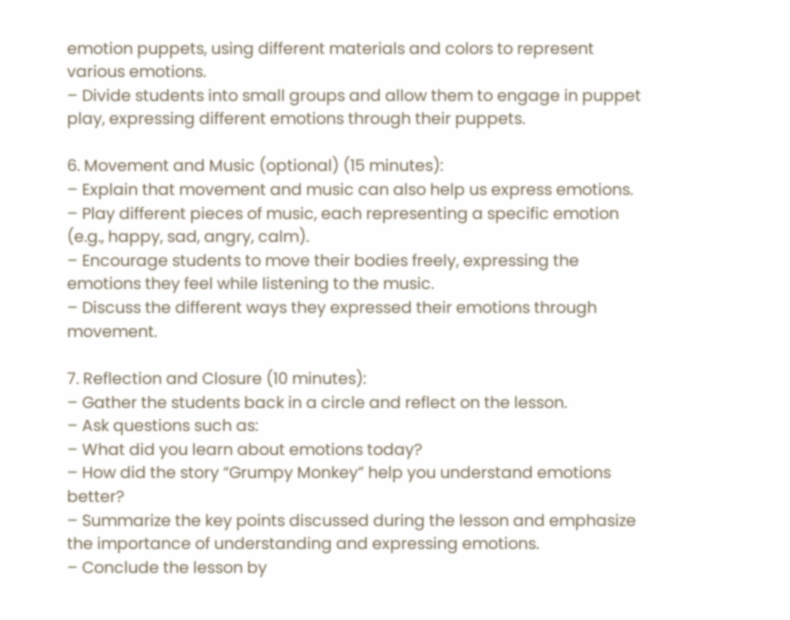emotion puppets, using different materials and colors to represent various emotions.
– Divide students into small groups and allow them to engage in puppet play, expressing different emotions through their puppets.

6. Movement and Music (optional) (15 minutes):
– Explain that movement and music can also help us express emotions.
– Play different pieces of music, each representing a specific emotion (e.g., happy, sad, angry, calm).
– Encourage students to move their bodies freely, expressing the emotions they feel while listening to the music.
– Discuss the different ways they expressed their emotions through movement.

7. Reflection and Closure (10 minutes):
– Gather the students back in a circle and reflect on the lesson.
– Ask questions such as:
– What did you learn about emotions today?
– How did the story “Grumpy Monkey” help you understand emotions better?
– Summarize the key points discussed during the lesson and emphasize the importance of understanding and expressing emotions.
– Conclude the lesson by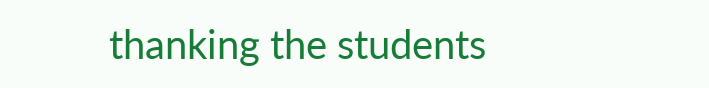thanking the students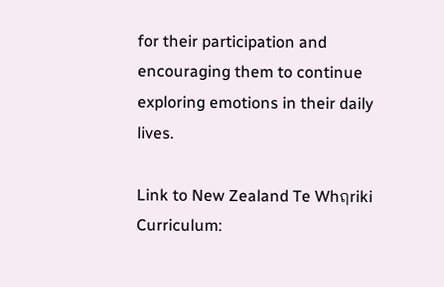for their participation and encouraging them to continue exploring emotions in their daily lives.

Link to New Zealand Te Whฤriki Curriculum: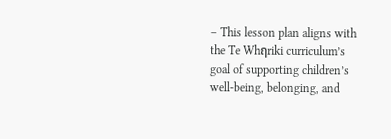– This lesson plan aligns with the Te Whฤriki curriculum’s goal of supporting children’s well-being, belonging, and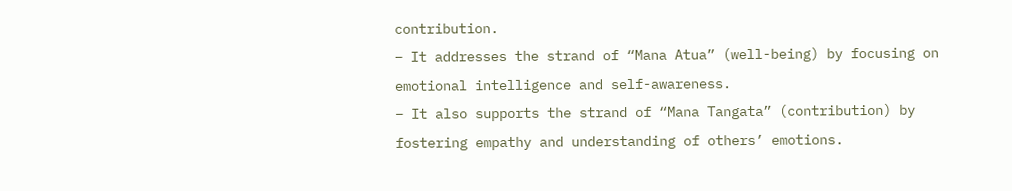contribution.
– It addresses the strand of “Mana Atua” (well-being) by focusing on emotional intelligence and self-awareness.
– It also supports the strand of “Mana Tangata” (contribution) by fostering empathy and understanding of others’ emotions.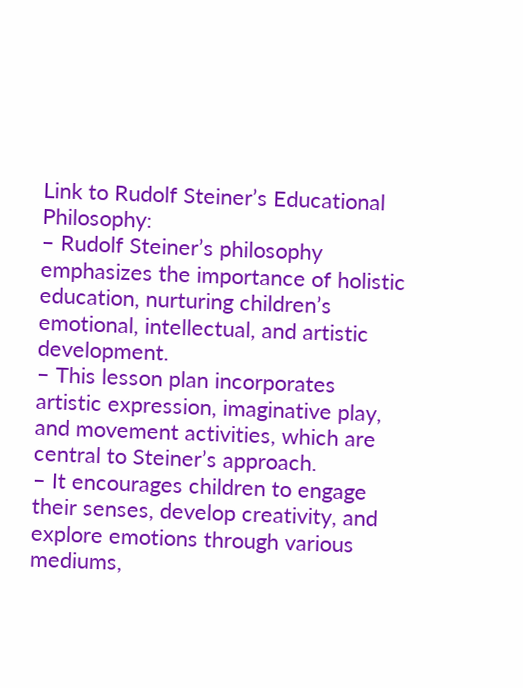Link to Rudolf Steiner’s Educational Philosophy:
– Rudolf Steiner’s philosophy emphasizes the importance of holistic education, nurturing children’s emotional, intellectual, and artistic development.
– This lesson plan incorporates artistic expression, imaginative play, and movement activities, which are central to Steiner’s approach.
– It encourages children to engage their senses, develop creativity, and explore emotions through various mediums,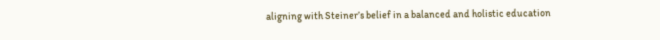aligning with Steiner’s belief in a balanced and holistic education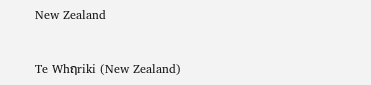New Zealand


Te Whฤriki (New Zealand)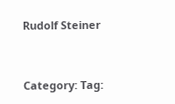Rudolf Steiner



Category: Tag: